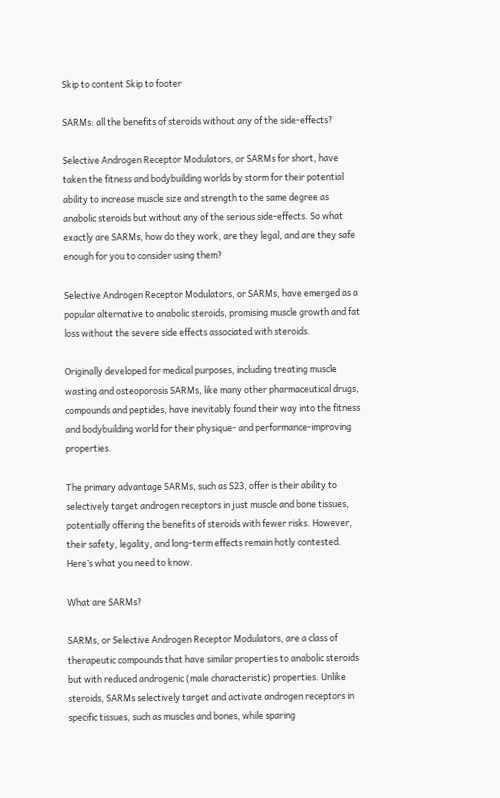Skip to content Skip to footer

SARMs: all the benefits of steroids without any of the side-effects?

Selective Androgen Receptor Modulators, or SARMs for short, have taken the fitness and bodybuilding worlds by storm for their potential ability to increase muscle size and strength to the same degree as anabolic steroids but without any of the serious side-effects. So what exactly are SARMs, how do they work, are they legal, and are they safe enough for you to consider using them?

Selective Androgen Receptor Modulators, or SARMs, have emerged as a popular alternative to anabolic steroids, promising muscle growth and fat loss without the severe side effects associated with steroids.

Originally developed for medical purposes, including treating muscle wasting and osteoporosis SARMs, like many other pharmaceutical drugs, compounds and peptides, have inevitably found their way into the fitness and bodybuilding world for their physique- and performance-improving properties.

The primary advantage SARMs, such as S23, offer is their ability to selectively target androgen receptors in just muscle and bone tissues, potentially offering the benefits of steroids with fewer risks. However, their safety, legality, and long-term effects remain hotly contested. Here’s what you need to know.

What are SARMs?

SARMs, or Selective Androgen Receptor Modulators, are a class of therapeutic compounds that have similar properties to anabolic steroids but with reduced androgenic (male characteristic) properties. Unlike steroids, SARMs selectively target and activate androgen receptors in specific tissues, such as muscles and bones, while sparing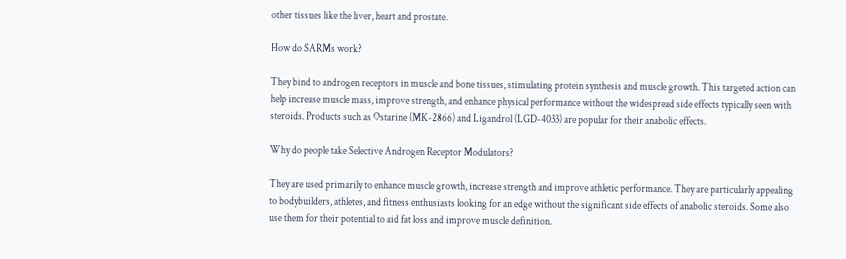other tissues like the liver, heart and prostate.

How do SARMs work?

They bind to androgen receptors in muscle and bone tissues, stimulating protein synthesis and muscle growth. This targeted action can help increase muscle mass, improve strength, and enhance physical performance without the widespread side effects typically seen with steroids. Products such as Ostarine (MK-2866) and Ligandrol (LGD-4033) are popular for their anabolic effects.

Why do people take Selective Androgen Receptor Modulators?

They are used primarily to enhance muscle growth, increase strength and improve athletic performance. They are particularly appealing to bodybuilders, athletes, and fitness enthusiasts looking for an edge without the significant side effects of anabolic steroids. Some also use them for their potential to aid fat loss and improve muscle definition.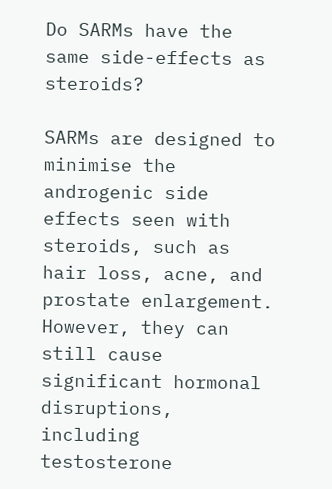Do SARMs have the same side-effects as steroids?

SARMs are designed to minimise the androgenic side effects seen with steroids, such as hair loss, acne, and prostate enlargement. However, they can still cause significant hormonal disruptions, including testosterone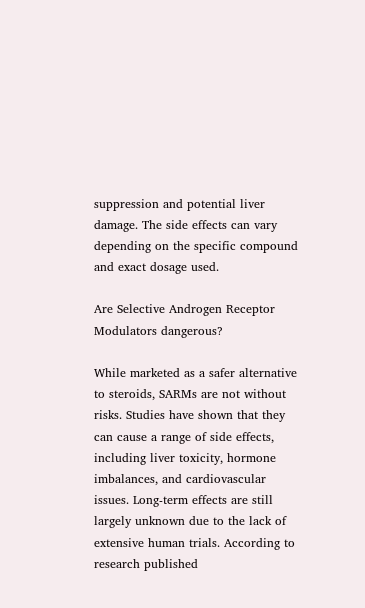suppression and potential liver damage. The side effects can vary depending on the specific compound and exact dosage used.

Are Selective Androgen Receptor Modulators dangerous?

While marketed as a safer alternative to steroids, SARMs are not without risks. Studies have shown that they can cause a range of side effects, including liver toxicity, hormone imbalances, and cardiovascular issues. Long-term effects are still largely unknown due to the lack of extensive human trials. According to research published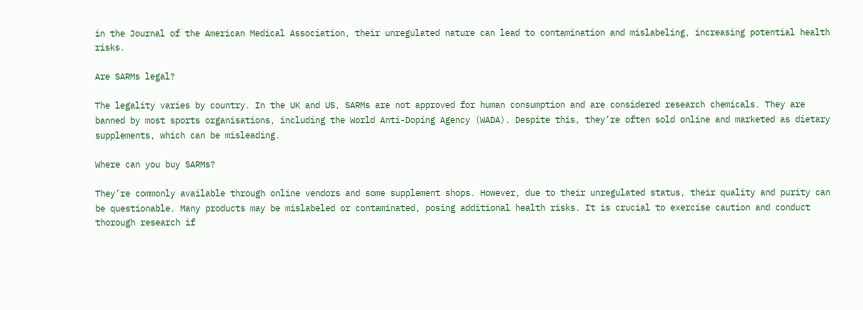in the Journal of the American Medical Association, their unregulated nature can lead to contamination and mislabeling, increasing potential health risks.

Are SARMs legal?

The legality varies by country. In the UK and US, SARMs are not approved for human consumption and are considered research chemicals. They are banned by most sports organisations, including the World Anti-Doping Agency (WADA). Despite this, they’re often sold online and marketed as dietary supplements, which can be misleading.

Where can you buy SARMs?

They’re commonly available through online vendors and some supplement shops. However, due to their unregulated status, their quality and purity can be questionable. Many products may be mislabeled or contaminated, posing additional health risks. It is crucial to exercise caution and conduct thorough research if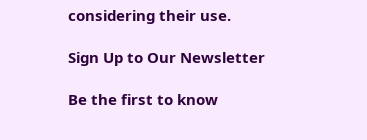considering their use.

Sign Up to Our Newsletter

Be the first to know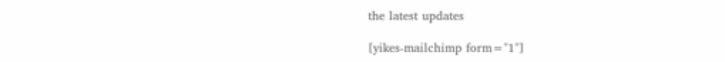the latest updates

[yikes-mailchimp form="1"]